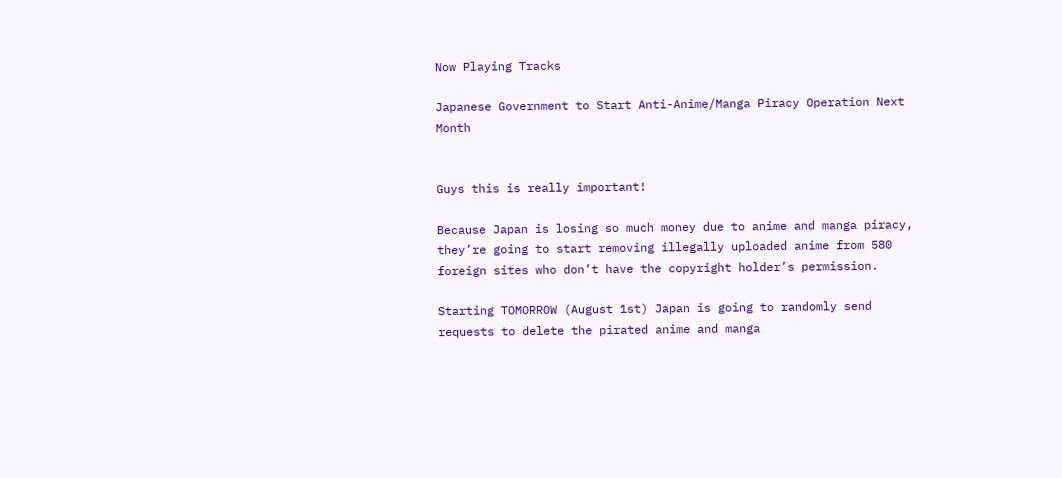Now Playing Tracks

Japanese Government to Start Anti-Anime/Manga Piracy Operation Next Month


Guys this is really important!

Because Japan is losing so much money due to anime and manga piracy, they’re going to start removing illegally uploaded anime from 580 foreign sites who don’t have the copyright holder’s permission.

Starting TOMORROW (August 1st) Japan is going to randomly send requests to delete the pirated anime and manga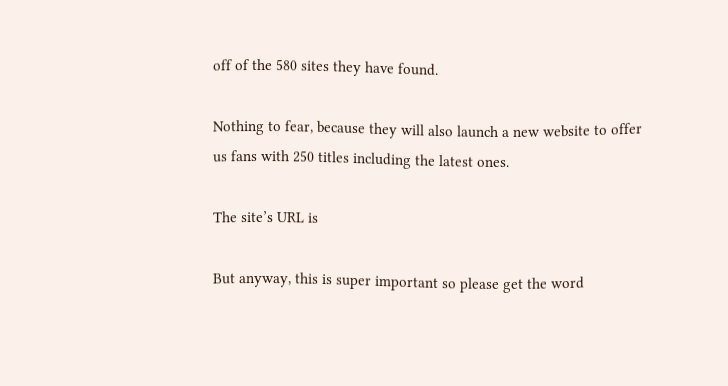off of the 580 sites they have found.

Nothing to fear, because they will also launch a new website to offer us fans with 250 titles including the latest ones.

The site’s URL is

But anyway, this is super important so please get the word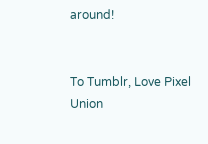around!


To Tumblr, Love Pixel Union